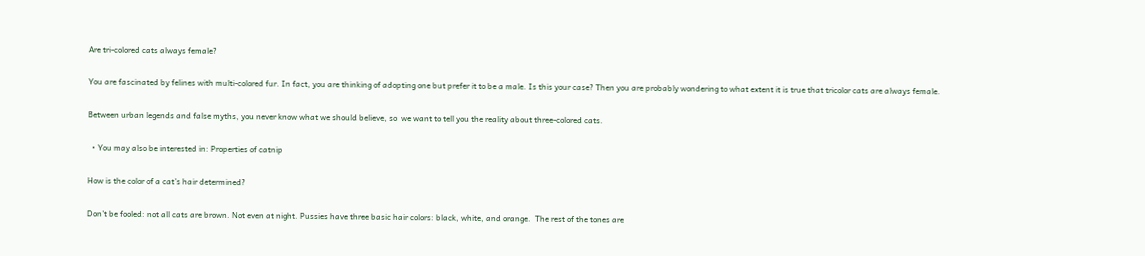Are tri-colored cats always female?

You are fascinated by felines with multi-colored fur. In fact, you are thinking of adopting one but prefer it to be a male. Is this your case? Then you are probably wondering to what extent it is true that tricolor cats are always female.

Between urban legends and false myths, you never know what we should believe, so  we want to tell you the reality about three-colored cats.

  • You may also be interested in: Properties of catnip

How is the color of a cat’s hair determined?

Don’t be fooled: not all cats are brown. Not even at night. Pussies have three basic hair colors: black, white, and orange.  The rest of the tones are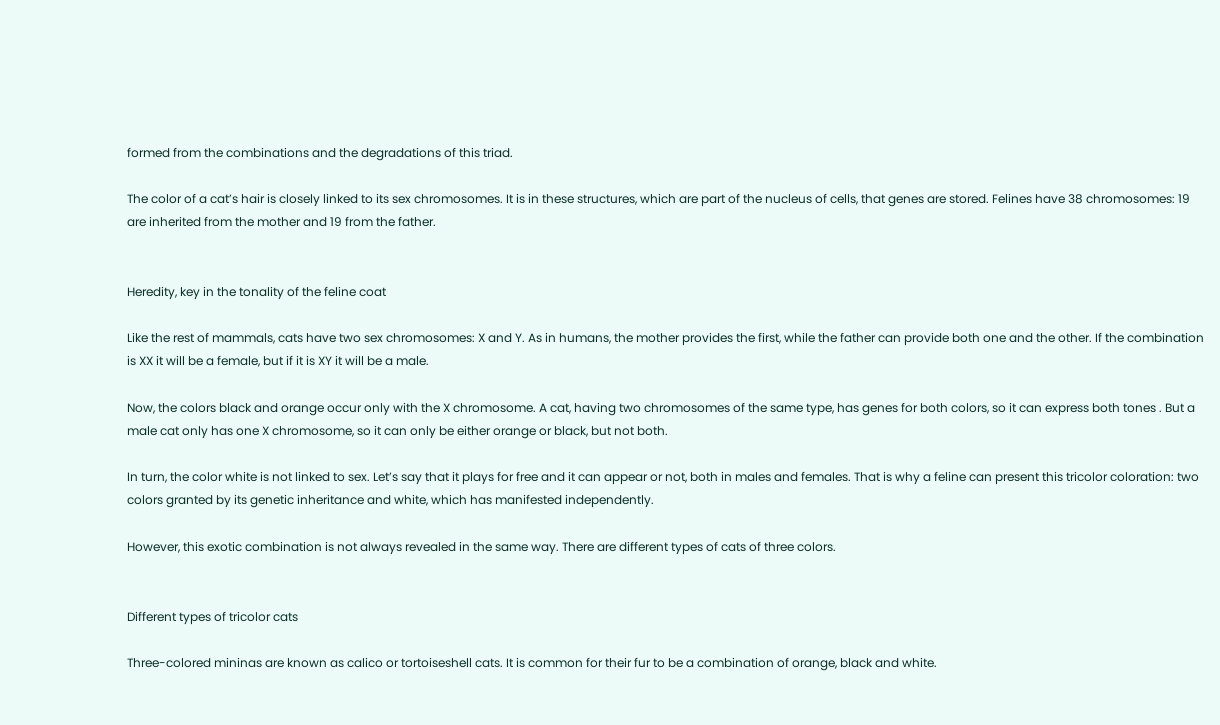formed from the combinations and the degradations of this triad.

The color of a cat’s hair is closely linked to its sex chromosomes. It is in these structures, which are part of the nucleus of cells, that genes are stored. Felines have 38 chromosomes: 19 are inherited from the mother and 19 from the father.


Heredity, key in the tonality of the feline coat

Like the rest of mammals, cats have two sex chromosomes: X and Y. As in humans, the mother provides the first, while the father can provide both one and the other. If the combination is XX it will be a female, but if it is XY it will be a male.

Now, the colors black and orange occur only with the X chromosome. A cat, having two chromosomes of the same type, has genes for both colors, so it can express both tones . But a male cat only has one X chromosome, so it can only be either orange or black, but not both.

In turn, the color white is not linked to sex. Let’s say that it plays for free and it can appear or not, both in males and females. That is why a feline can present this tricolor coloration: two colors granted by its genetic inheritance and white, which has manifested independently.

However, this exotic combination is not always revealed in the same way. There are different types of cats of three colors.


Different types of tricolor cats

Three-colored mininas are known as calico or tortoiseshell cats. It is common for their fur to be a combination of orange, black and white.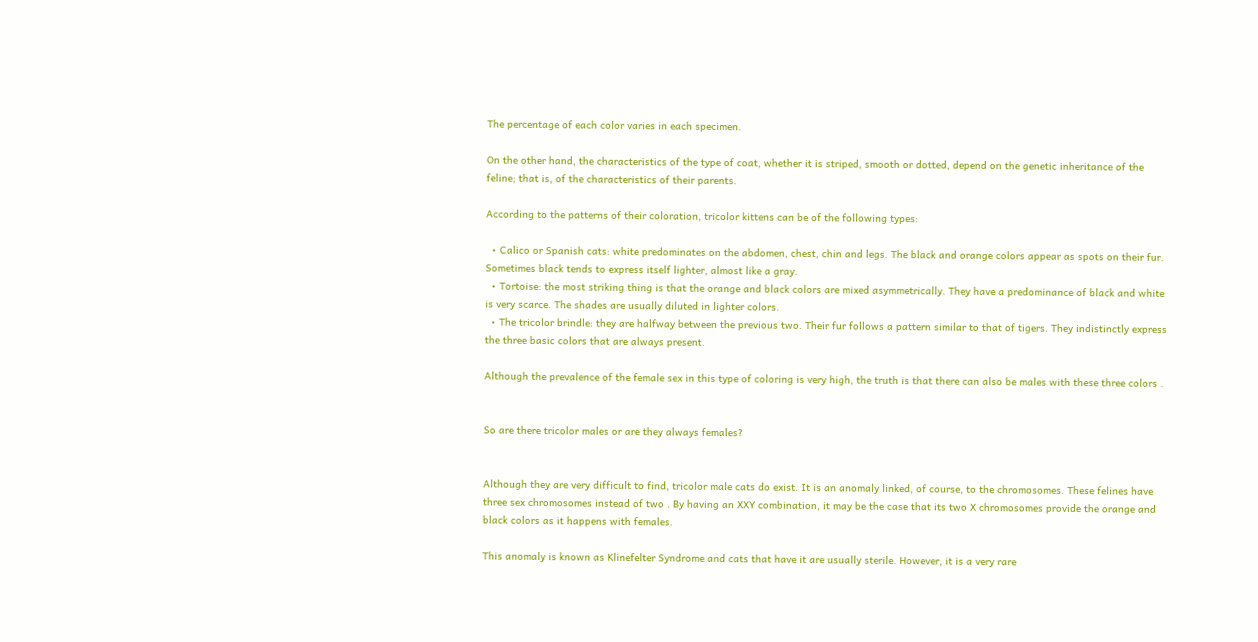The percentage of each color varies in each specimen.

On the other hand, the characteristics of the type of coat, whether it is striped, smooth or dotted, depend on the genetic inheritance of the feline; that is, of the characteristics of their parents.

According to the patterns of their coloration, tricolor kittens can be of the following types:

  • Calico or Spanish cats: white predominates on the abdomen, chest, chin and legs. The black and orange colors appear as spots on their fur. Sometimes black tends to express itself lighter, almost like a gray.
  • Tortoise: the most striking thing is that the orange and black colors are mixed asymmetrically. They have a predominance of black and white is very scarce. The shades are usually diluted in lighter colors.
  • The tricolor brindle: they are halfway between the previous two. Their fur follows a pattern similar to that of tigers. They indistinctly express the three basic colors that are always present.

Although the prevalence of the female sex in this type of coloring is very high, the truth is that there can also be males with these three colors .


So are there tricolor males or are they always females?


Although they are very difficult to find, tricolor male cats do exist. It is an anomaly linked, of course, to the chromosomes. These felines have three sex chromosomes instead of two . By having an XXY combination, it may be the case that its two X chromosomes provide the orange and black colors as it happens with females.

This anomaly is known as Klinefelter Syndrome and cats that have it are usually sterile. However, it is a very rare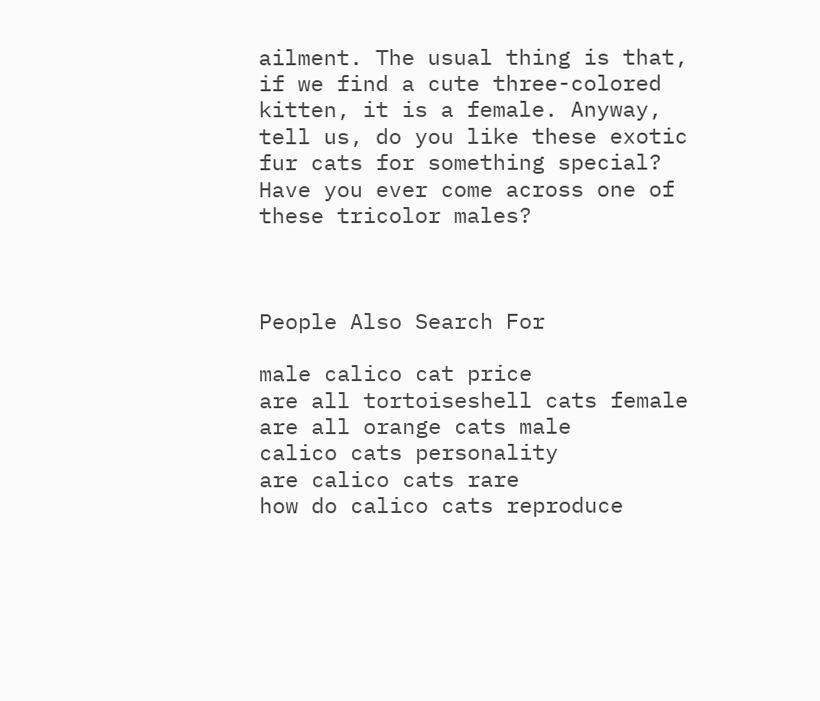ailment. The usual thing is that, if we find a cute three-colored kitten, it is a female. Anyway, tell us, do you like these exotic fur cats for something special? Have you ever come across one of these tricolor males?



People Also Search For

male calico cat price
are all tortoiseshell cats female
are all orange cats male
calico cats personality
are calico cats rare
how do calico cats reproduce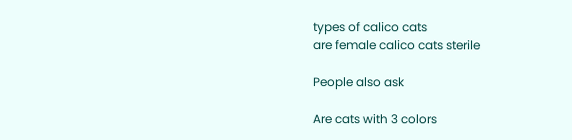types of calico cats
are female calico cats sterile

People also ask

Are cats with 3 colors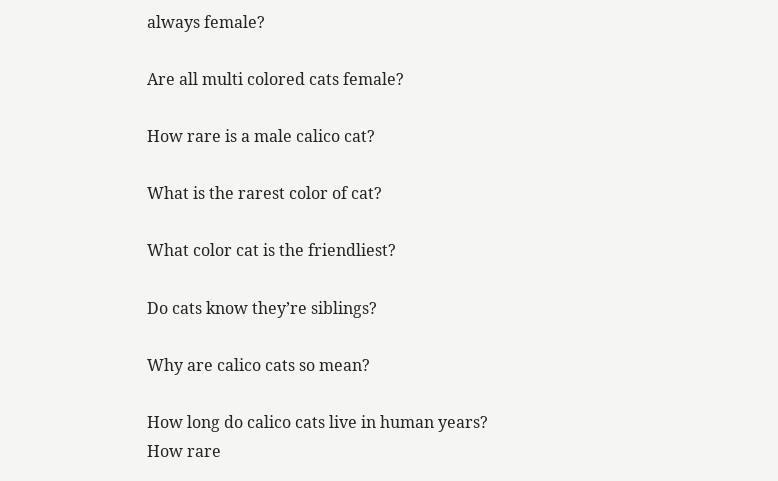always female?

Are all multi colored cats female?

How rare is a male calico cat?

What is the rarest color of cat?

What color cat is the friendliest?

Do cats know they’re siblings?

Why are calico cats so mean?

How long do calico cats live in human years?
How rare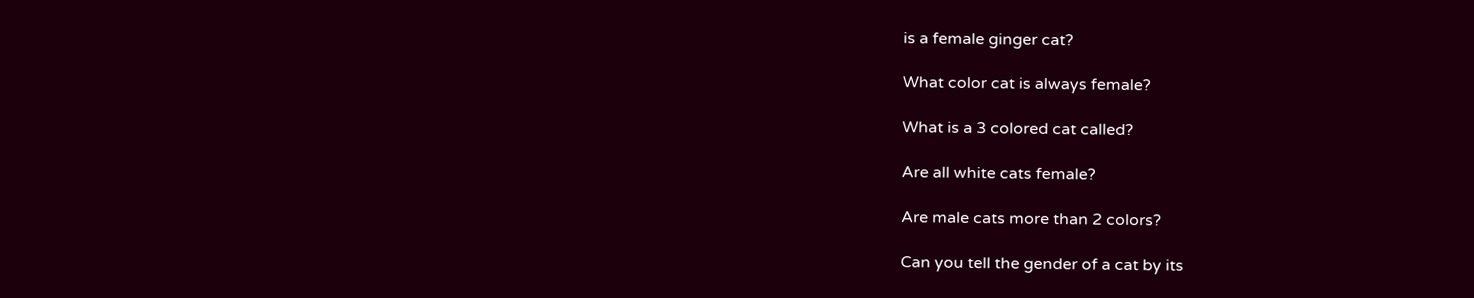is a female ginger cat?

What color cat is always female?

What is a 3 colored cat called?

Are all white cats female?

Are male cats more than 2 colors?

Can you tell the gender of a cat by its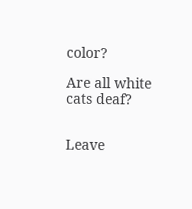color?

Are all white cats deaf?


Leave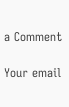a Comment

Your email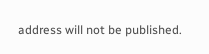address will not be published.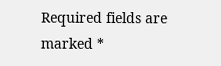Required fields are marked *